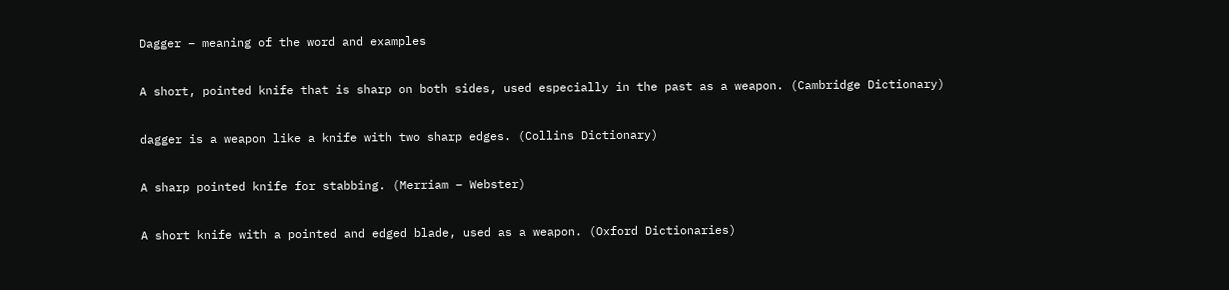Dagger – meaning of the word and examples

A short, pointed knife that is sharp on both sides, used especially in the past as a weapon. (Cambridge Dictionary)

dagger is a weapon like a knife with two sharp edges. (Collins Dictionary)

A sharp pointed knife for stabbing. (Merriam – Webster)

A short knife with a pointed and edged blade, used as a weapon. (Oxford Dictionaries)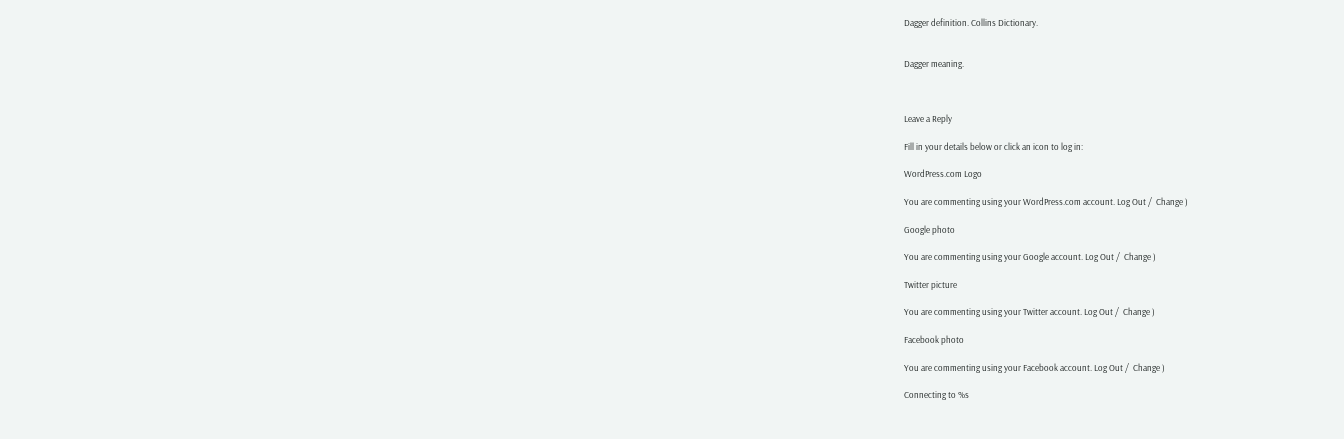Dagger definition. Collins Dictionary.


Dagger meaning.



Leave a Reply

Fill in your details below or click an icon to log in:

WordPress.com Logo

You are commenting using your WordPress.com account. Log Out /  Change )

Google photo

You are commenting using your Google account. Log Out /  Change )

Twitter picture

You are commenting using your Twitter account. Log Out /  Change )

Facebook photo

You are commenting using your Facebook account. Log Out /  Change )

Connecting to %s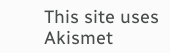This site uses Akismet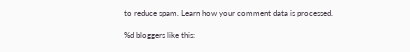to reduce spam. Learn how your comment data is processed.

%d bloggers like this: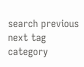search previous next tag category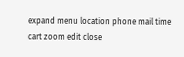expand menu location phone mail time cart zoom edit close